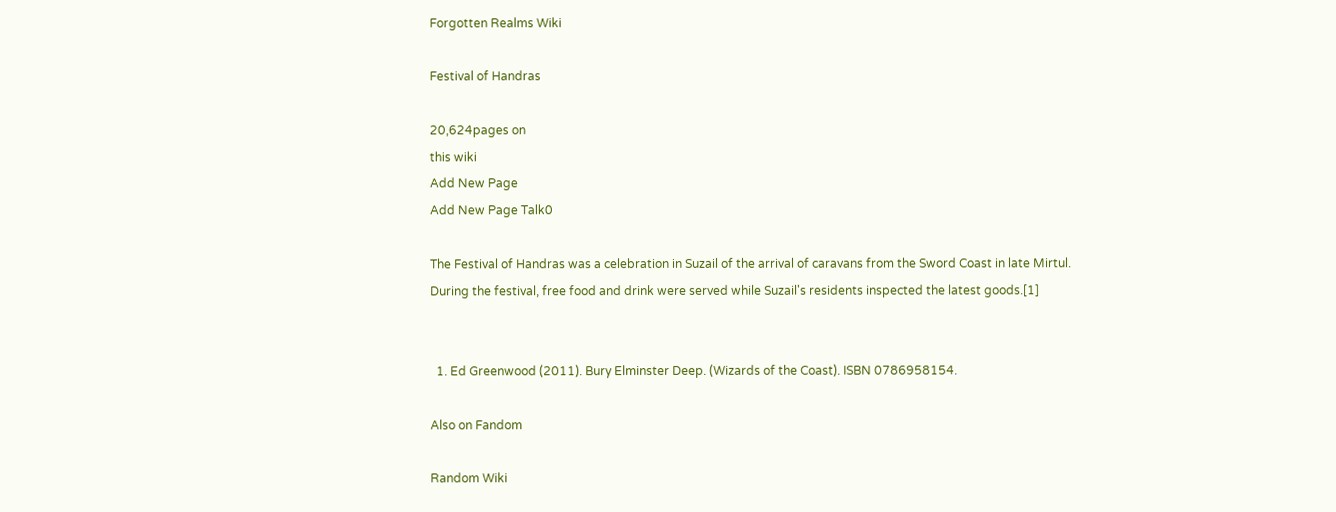Forgotten Realms Wiki

Festival of Handras

20,624pages on
this wiki
Add New Page
Add New Page Talk0

The Festival of Handras was a celebration in Suzail of the arrival of caravans from the Sword Coast in late Mirtul. During the festival, free food and drink were served while Suzail's residents inspected the latest goods.[1]


  1. Ed Greenwood (2011). Bury Elminster Deep. (Wizards of the Coast). ISBN 0786958154.

Also on Fandom

Random Wiki